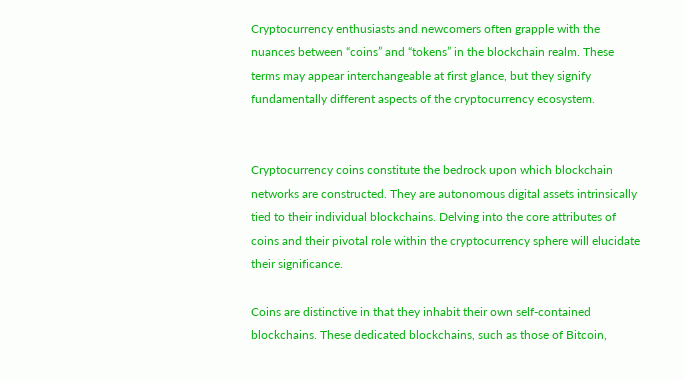Cryptocurrency enthusiasts and newcomers often grapple with the nuances between “coins” and “tokens” in the blockchain realm. These terms may appear interchangeable at first glance, but they signify fundamentally different aspects of the cryptocurrency ecosystem.


Cryptocurrency coins constitute the bedrock upon which blockchain networks are constructed. They are autonomous digital assets intrinsically tied to their individual blockchains. Delving into the core attributes of coins and their pivotal role within the cryptocurrency sphere will elucidate their significance.

Coins are distinctive in that they inhabit their own self-contained blockchains. These dedicated blockchains, such as those of Bitcoin,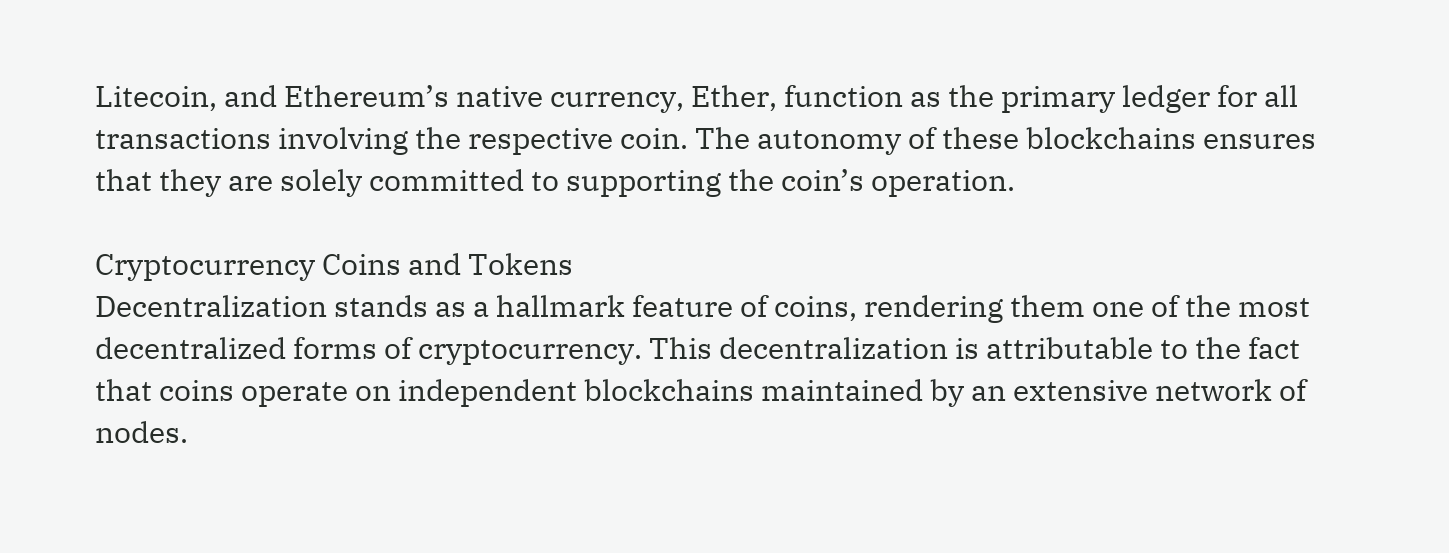Litecoin, and Ethereum’s native currency, Ether, function as the primary ledger for all transactions involving the respective coin. The autonomy of these blockchains ensures that they are solely committed to supporting the coin’s operation.

Cryptocurrency Coins and Tokens
Decentralization stands as a hallmark feature of coins, rendering them one of the most decentralized forms of cryptocurrency. This decentralization is attributable to the fact that coins operate on independent blockchains maintained by an extensive network of nodes.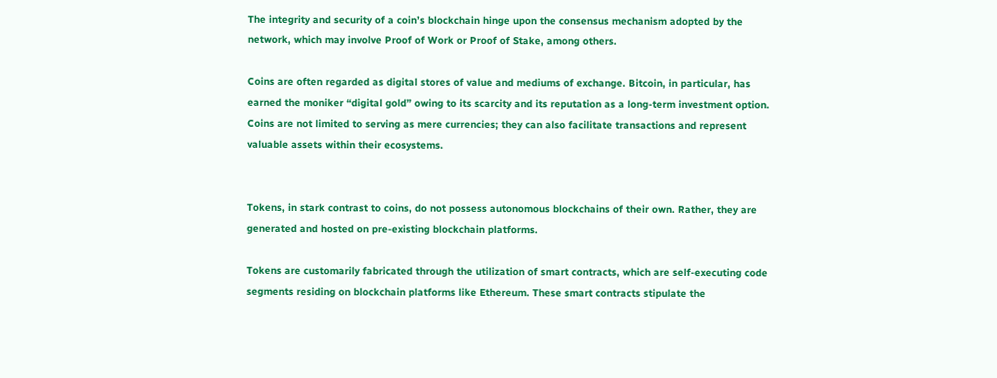The integrity and security of a coin’s blockchain hinge upon the consensus mechanism adopted by the network, which may involve Proof of Work or Proof of Stake, among others.

Coins are often regarded as digital stores of value and mediums of exchange. Bitcoin, in particular, has earned the moniker “digital gold” owing to its scarcity and its reputation as a long-term investment option. Coins are not limited to serving as mere currencies; they can also facilitate transactions and represent valuable assets within their ecosystems.


Tokens, in stark contrast to coins, do not possess autonomous blockchains of their own. Rather, they are generated and hosted on pre-existing blockchain platforms.

Tokens are customarily fabricated through the utilization of smart contracts, which are self-executing code segments residing on blockchain platforms like Ethereum. These smart contracts stipulate the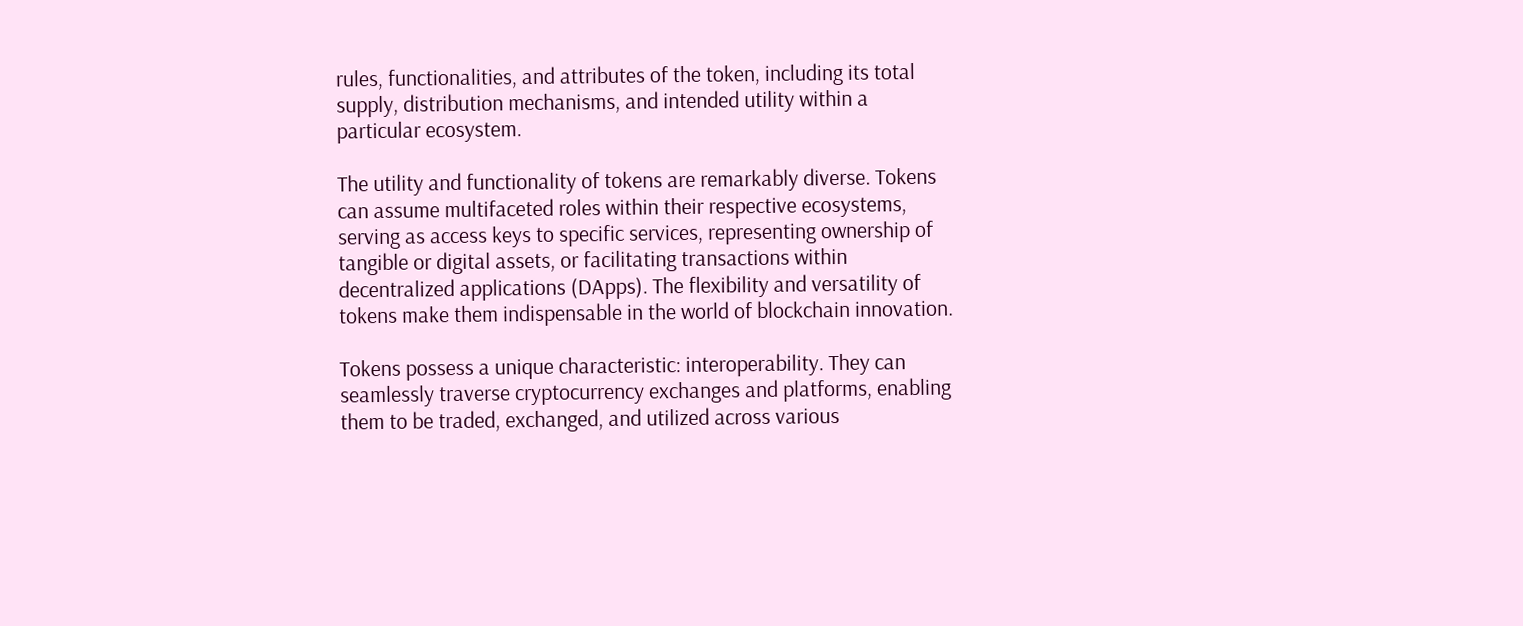rules, functionalities, and attributes of the token, including its total supply, distribution mechanisms, and intended utility within a particular ecosystem.

The utility and functionality of tokens are remarkably diverse. Tokens can assume multifaceted roles within their respective ecosystems, serving as access keys to specific services, representing ownership of tangible or digital assets, or facilitating transactions within decentralized applications (DApps). The flexibility and versatility of tokens make them indispensable in the world of blockchain innovation.

Tokens possess a unique characteristic: interoperability. They can seamlessly traverse cryptocurrency exchanges and platforms, enabling them to be traded, exchanged, and utilized across various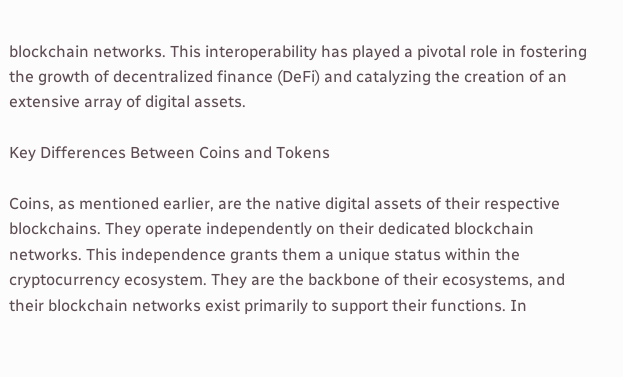blockchain networks. This interoperability has played a pivotal role in fostering the growth of decentralized finance (DeFi) and catalyzing the creation of an extensive array of digital assets.

Key Differences Between Coins and Tokens

Coins, as mentioned earlier, are the native digital assets of their respective blockchains. They operate independently on their dedicated blockchain networks. This independence grants them a unique status within the cryptocurrency ecosystem. They are the backbone of their ecosystems, and their blockchain networks exist primarily to support their functions. In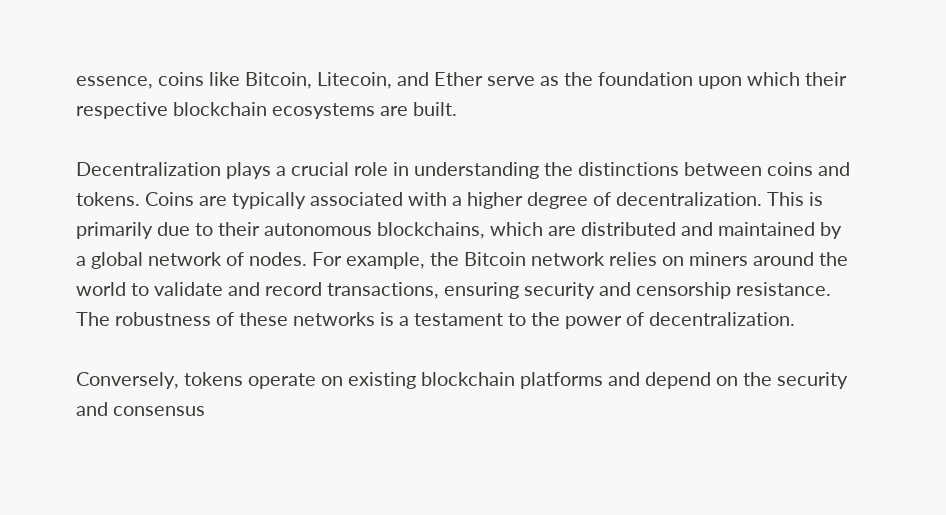essence, coins like Bitcoin, Litecoin, and Ether serve as the foundation upon which their respective blockchain ecosystems are built.

Decentralization plays a crucial role in understanding the distinctions between coins and tokens. Coins are typically associated with a higher degree of decentralization. This is primarily due to their autonomous blockchains, which are distributed and maintained by a global network of nodes. For example, the Bitcoin network relies on miners around the world to validate and record transactions, ensuring security and censorship resistance. The robustness of these networks is a testament to the power of decentralization.

Conversely, tokens operate on existing blockchain platforms and depend on the security and consensus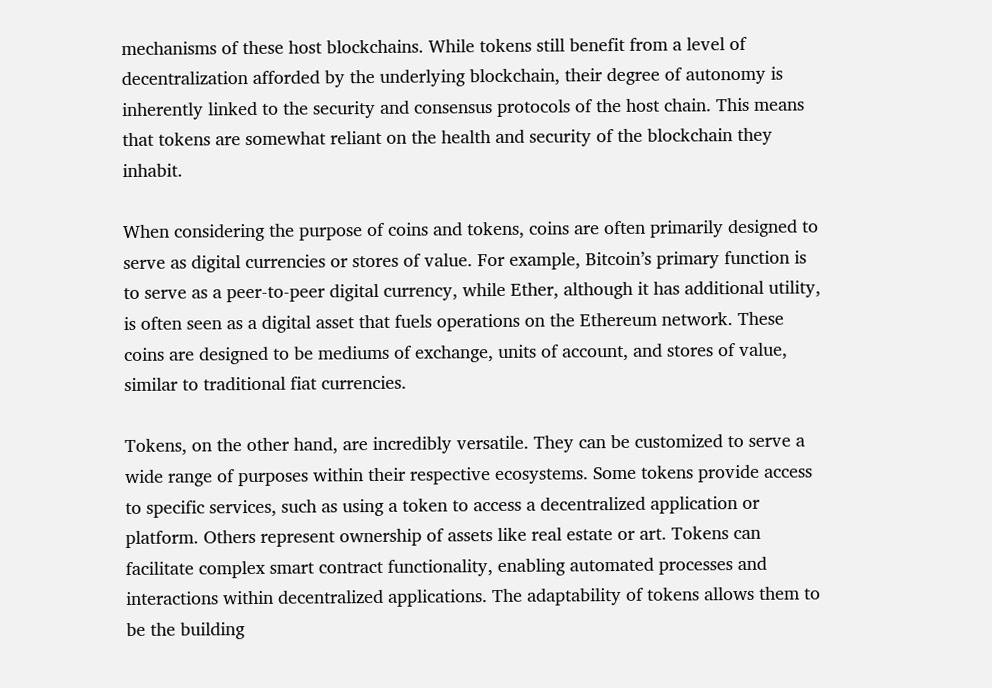mechanisms of these host blockchains. While tokens still benefit from a level of decentralization afforded by the underlying blockchain, their degree of autonomy is inherently linked to the security and consensus protocols of the host chain. This means that tokens are somewhat reliant on the health and security of the blockchain they inhabit.

When considering the purpose of coins and tokens, coins are often primarily designed to serve as digital currencies or stores of value. For example, Bitcoin’s primary function is to serve as a peer-to-peer digital currency, while Ether, although it has additional utility, is often seen as a digital asset that fuels operations on the Ethereum network. These coins are designed to be mediums of exchange, units of account, and stores of value, similar to traditional fiat currencies.

Tokens, on the other hand, are incredibly versatile. They can be customized to serve a wide range of purposes within their respective ecosystems. Some tokens provide access to specific services, such as using a token to access a decentralized application or platform. Others represent ownership of assets like real estate or art. Tokens can facilitate complex smart contract functionality, enabling automated processes and interactions within decentralized applications. The adaptability of tokens allows them to be the building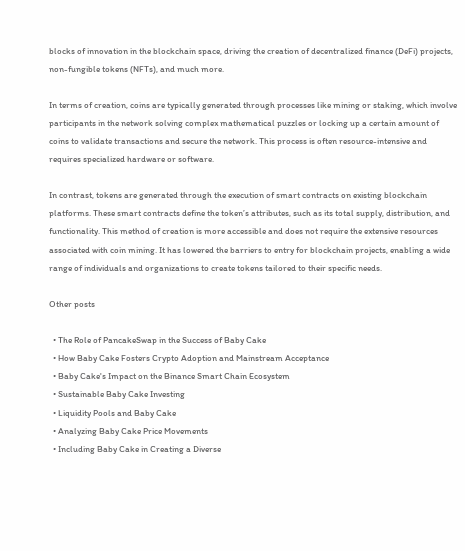blocks of innovation in the blockchain space, driving the creation of decentralized finance (DeFi) projects, non-fungible tokens (NFTs), and much more.

In terms of creation, coins are typically generated through processes like mining or staking, which involve participants in the network solving complex mathematical puzzles or locking up a certain amount of coins to validate transactions and secure the network. This process is often resource-intensive and requires specialized hardware or software.

In contrast, tokens are generated through the execution of smart contracts on existing blockchain platforms. These smart contracts define the token’s attributes, such as its total supply, distribution, and functionality. This method of creation is more accessible and does not require the extensive resources associated with coin mining. It has lowered the barriers to entry for blockchain projects, enabling a wide range of individuals and organizations to create tokens tailored to their specific needs.

Other posts

  • The Role of PancakeSwap in the Success of Baby Cake
  • How Baby Cake Fosters Crypto Adoption and Mainstream Acceptance
  • Baby Cake's Impact on the Binance Smart Chain Ecosystem
  • Sustainable Baby Cake Investing
  • Liquidity Pools and Baby Cake
  • Analyzing Baby Cake Price Movements
  • Including Baby Cake in Creating a Diverse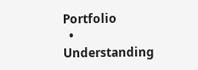Portfolio
  • Understanding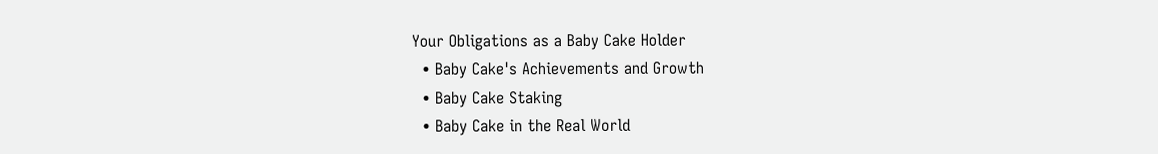Your Obligations as a Baby Cake Holder
  • Baby Cake's Achievements and Growth
  • Baby Cake Staking
  • Baby Cake in the Real World